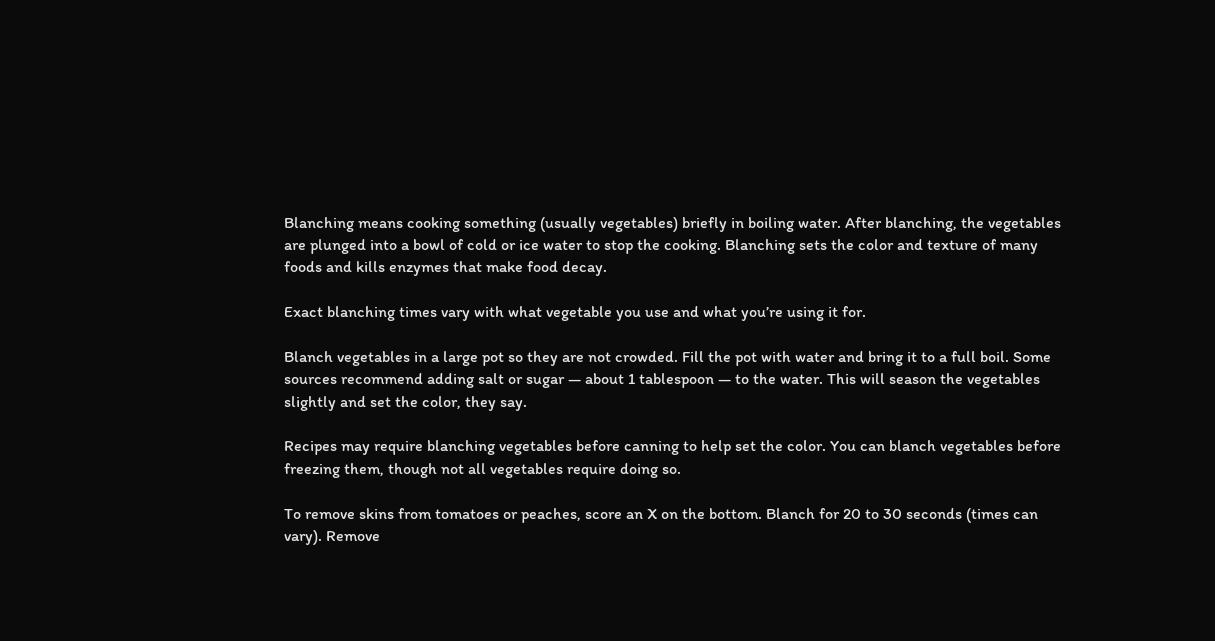Blanching means cooking something (usually vegetables) briefly in boiling water. After blanching, the vegetables are plunged into a bowl of cold or ice water to stop the cooking. Blanching sets the color and texture of many foods and kills enzymes that make food decay.

Exact blanching times vary with what vegetable you use and what you’re using it for.

Blanch vegetables in a large pot so they are not crowded. Fill the pot with water and bring it to a full boil. Some sources recommend adding salt or sugar — about 1 tablespoon — to the water. This will season the vegetables slightly and set the color, they say.

Recipes may require blanching vegetables before canning to help set the color. You can blanch vegetables before freezing them, though not all vegetables require doing so.

To remove skins from tomatoes or peaches, score an X on the bottom. Blanch for 20 to 30 seconds (times can vary). Remove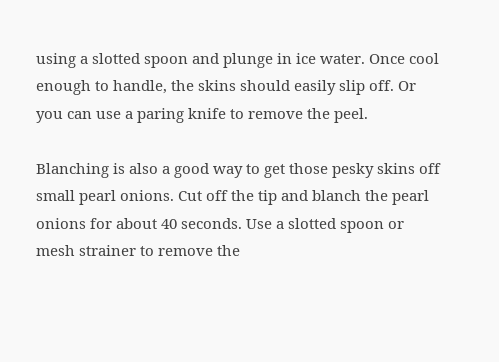using a slotted spoon and plunge in ice water. Once cool enough to handle, the skins should easily slip off. Or you can use a paring knife to remove the peel.

Blanching is also a good way to get those pesky skins off small pearl onions. Cut off the tip and blanch the pearl onions for about 40 seconds. Use a slotted spoon or mesh strainer to remove the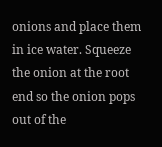onions and place them in ice water. Squeeze the onion at the root end so the onion pops out of the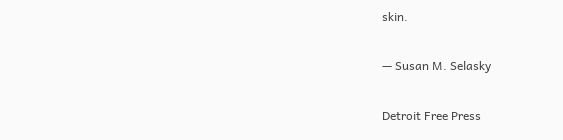skin.

— Susan M. Selasky

Detroit Free Press